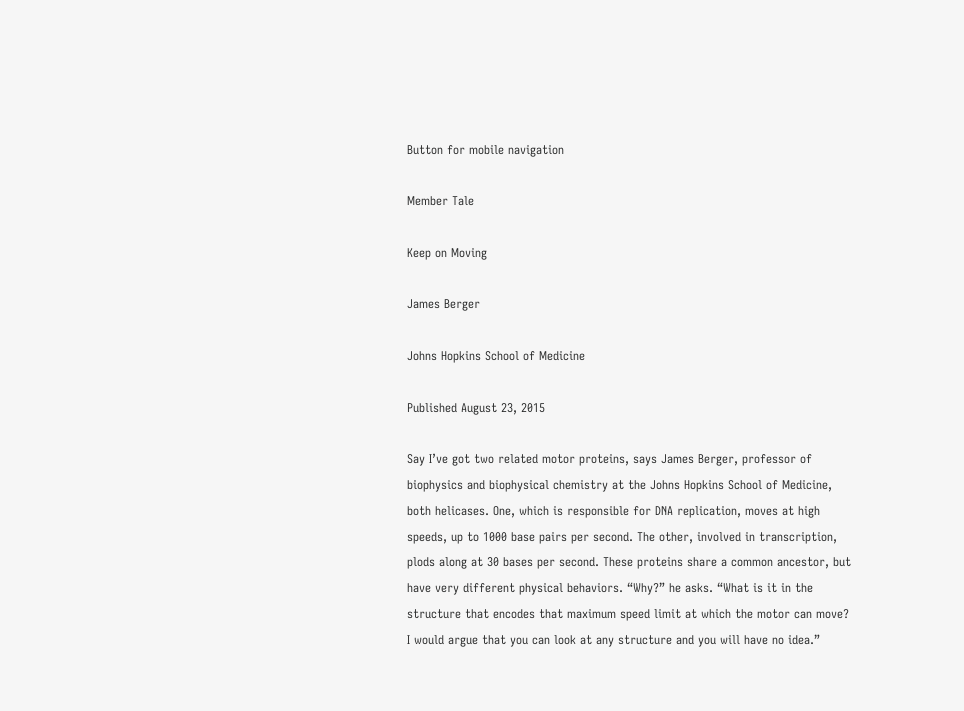Button for mobile navigation

Member Tale

Keep on Moving

James Berger

Johns Hopkins School of Medicine

Published August 23, 2015

Say I’ve got two related motor proteins, says James Berger, professor of biophysics and biophysical chemistry at the Johns Hopkins School of Medicine, both helicases. One, which is responsible for DNA replication, moves at high speeds, up to 1000 base pairs per second. The other, involved in transcription, plods along at 30 bases per second. These proteins share a common ancestor, but have very different physical behaviors. “Why?” he asks. “What is it in the structure that encodes that maximum speed limit at which the motor can move? I would argue that you can look at any structure and you will have no idea.”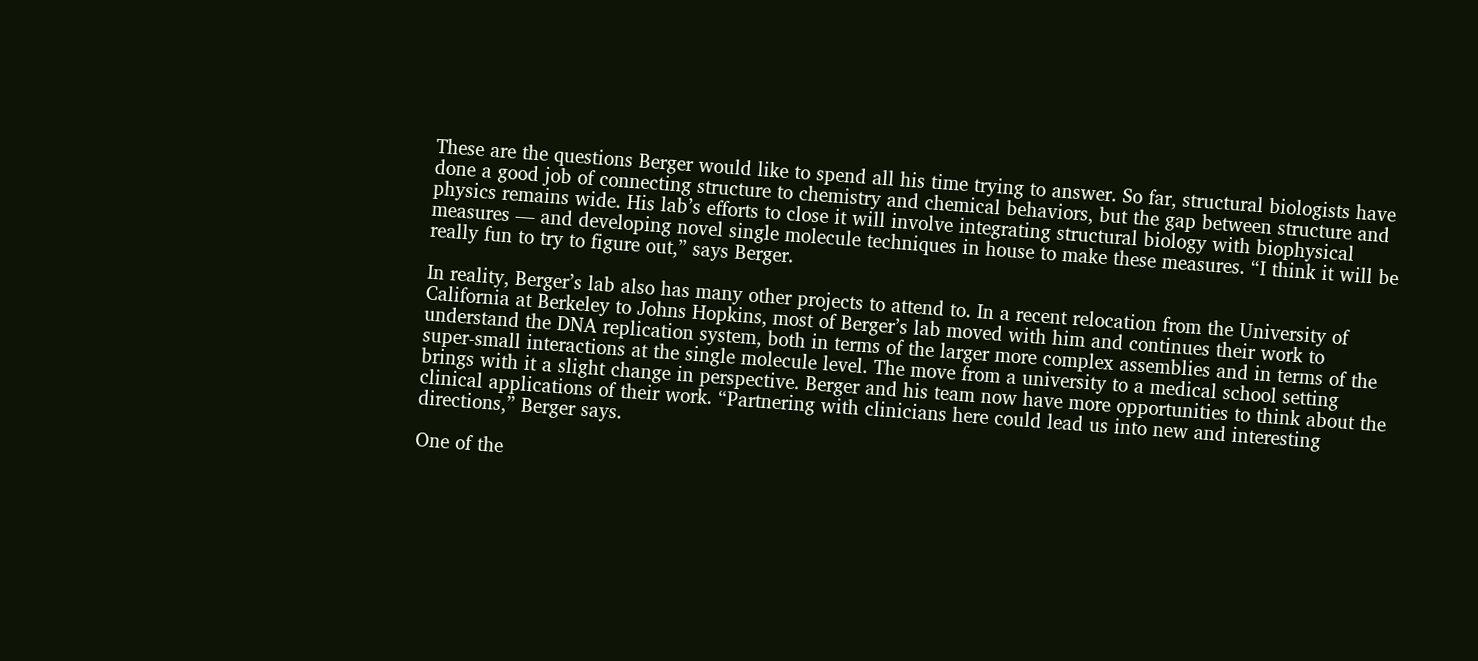These are the questions Berger would like to spend all his time trying to answer. So far, structural biologists have done a good job of connecting structure to chemistry and chemical behaviors, but the gap between structure and physics remains wide. His lab’s efforts to close it will involve integrating structural biology with biophysical measures — and developing novel single molecule techniques in house to make these measures. “I think it will be really fun to try to figure out,” says Berger.

In reality, Berger’s lab also has many other projects to attend to. In a recent relocation from the University of California at Berkeley to Johns Hopkins, most of Berger’s lab moved with him and continues their work to understand the DNA replication system, both in terms of the larger more complex assemblies and in terms of the super-small interactions at the single molecule level. The move from a university to a medical school setting brings with it a slight change in perspective. Berger and his team now have more opportunities to think about the clinical applications of their work. “Partnering with clinicians here could lead us into new and interesting directions,” Berger says.

One of the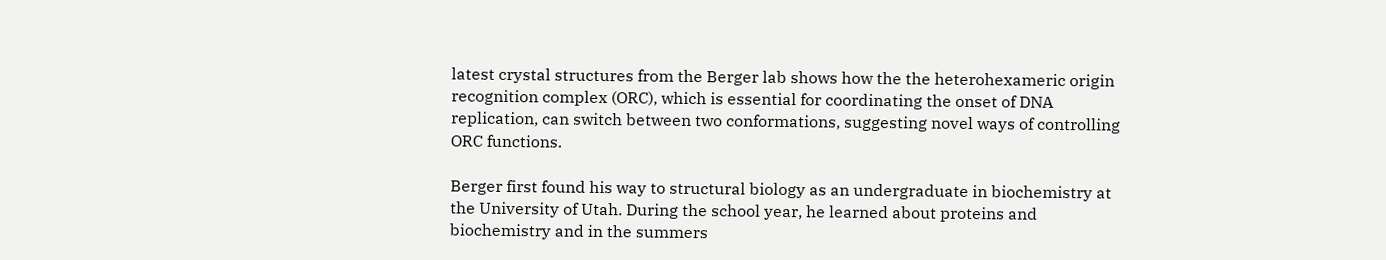latest crystal structures from the Berger lab shows how the the heterohexameric origin recognition complex (ORC), which is essential for coordinating the onset of DNA replication, can switch between two conformations, suggesting novel ways of controlling ORC functions.

Berger first found his way to structural biology as an undergraduate in biochemistry at the University of Utah. During the school year, he learned about proteins and biochemistry and in the summers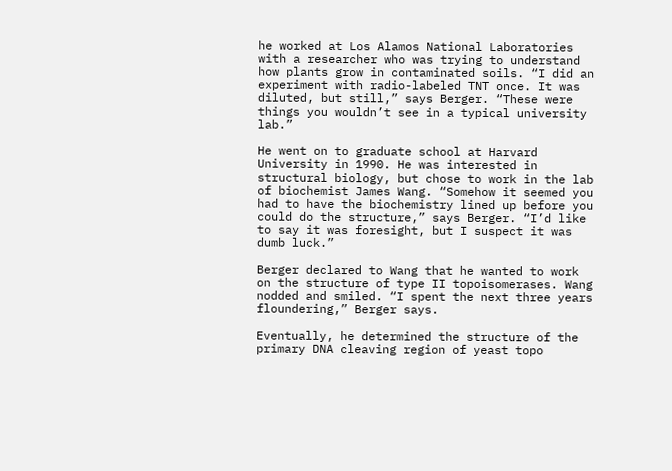he worked at Los Alamos National Laboratories with a researcher who was trying to understand how plants grow in contaminated soils. “I did an experiment with radio-labeled TNT once. It was diluted, but still,” says Berger. “These were things you wouldn’t see in a typical university lab.”

He went on to graduate school at Harvard University in 1990. He was interested in structural biology, but chose to work in the lab of biochemist James Wang. “Somehow it seemed you had to have the biochemistry lined up before you could do the structure,” says Berger. “I’d like to say it was foresight, but I suspect it was dumb luck.”

Berger declared to Wang that he wanted to work on the structure of type II topoisomerases. Wang nodded and smiled. “I spent the next three years floundering,” Berger says.

Eventually, he determined the structure of the primary DNA cleaving region of yeast topo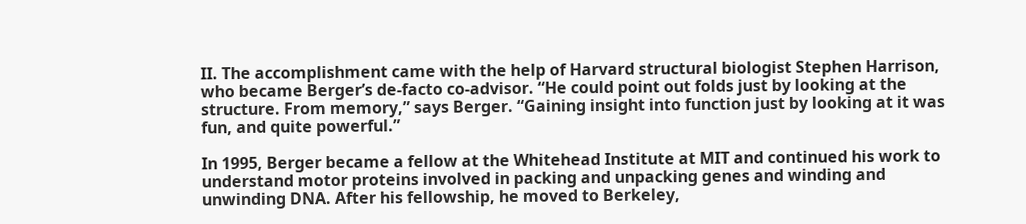II. The accomplishment came with the help of Harvard structural biologist Stephen Harrison, who became Berger’s de-facto co-advisor. “He could point out folds just by looking at the structure. From memory,” says Berger. “Gaining insight into function just by looking at it was fun, and quite powerful.”

In 1995, Berger became a fellow at the Whitehead Institute at MIT and continued his work to understand motor proteins involved in packing and unpacking genes and winding and unwinding DNA. After his fellowship, he moved to Berkeley,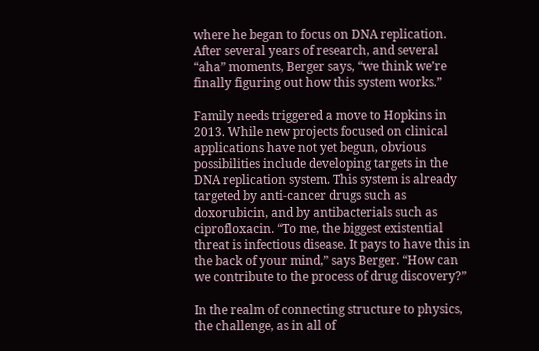where he began to focus on DNA replication. After several years of research, and several “aha” moments, Berger says, “we think we’re finally figuring out how this system works.”

Family needs triggered a move to Hopkins in 2013. While new projects focused on clinical applications have not yet begun, obvious possibilities include developing targets in the DNA replication system. This system is already targeted by anti-cancer drugs such as doxorubicin, and by antibacterials such as ciprofloxacin. “To me, the biggest existential threat is infectious disease. It pays to have this in the back of your mind,” says Berger. “How can we contribute to the process of drug discovery?”

In the realm of connecting structure to physics, the challenge, as in all of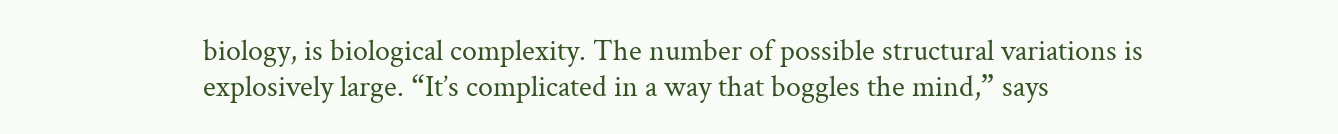biology, is biological complexity. The number of possible structural variations is explosively large. “It’s complicated in a way that boggles the mind,” says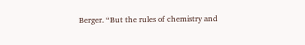Berger. “But the rules of chemistry and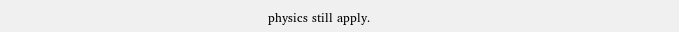physics still apply.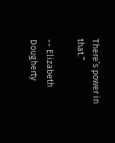There’s power in that.”

-- Elizabeth Dougherty